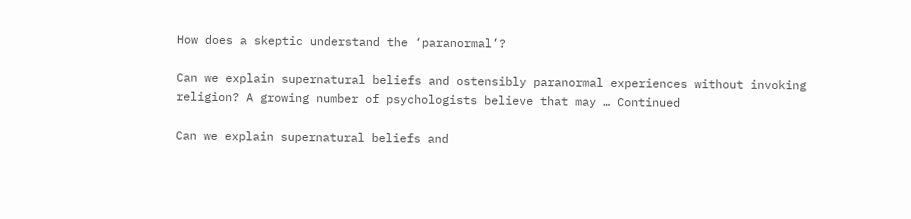How does a skeptic understand the ‘paranormal’?

Can we explain supernatural beliefs and ostensibly paranormal experiences without invoking religion? A growing number of psychologists believe that may … Continued

Can we explain supernatural beliefs and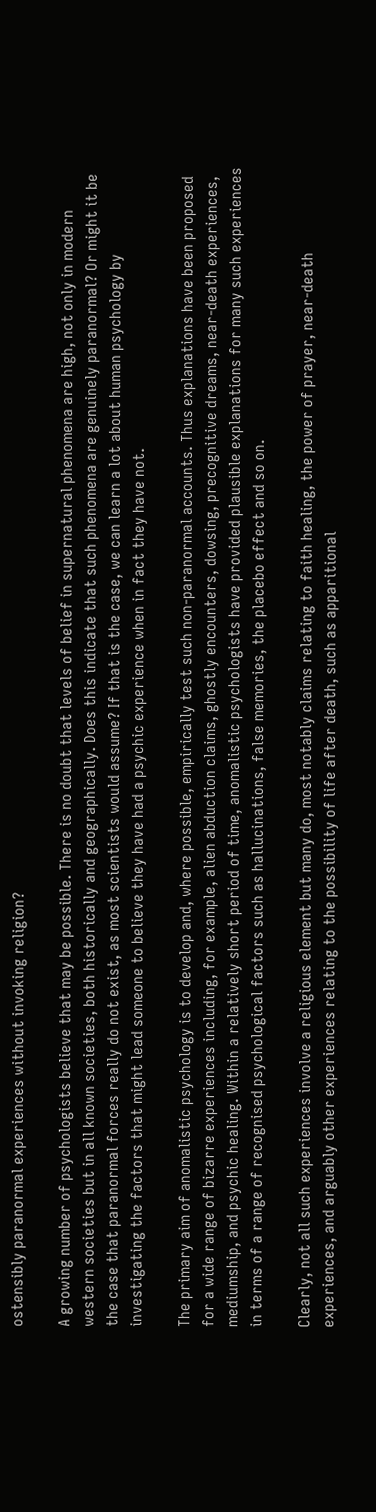ostensibly paranormal experiences without invoking religion?

A growing number of psychologists believe that may be possible. There is no doubt that levels of belief in supernatural phenomena are high, not only in modern western societies but in all known societies, both historically and geographically. Does this indicate that such phenomena are genuinely paranormal? Or might it be the case that paranormal forces really do not exist, as most scientists would assume? If that is the case, we can learn a lot about human psychology by investigating the factors that might lead someone to believe they have had a psychic experience when in fact they have not.

The primary aim of anomalistic psychology is to develop and, where possible, empirically test such non-paranormal accounts. Thus explanations have been proposed for a wide range of bizarre experiences including, for example, alien abduction claims, ghostly encounters, dowsing, precognitive dreams, near-death experiences, mediumship, and psychic healing. Within a relatively short period of time, anomalistic psychologists have provided plausible explanations for many such experiences in terms of a range of recognised psychological factors such as hallucinations, false memories, the placebo effect and so on.

Clearly, not all such experiences involve a religious element but many do, most notably claims relating to faith healing, the power of prayer, near-death experiences, and arguably other experiences relating to the possibility of life after death, such as apparitional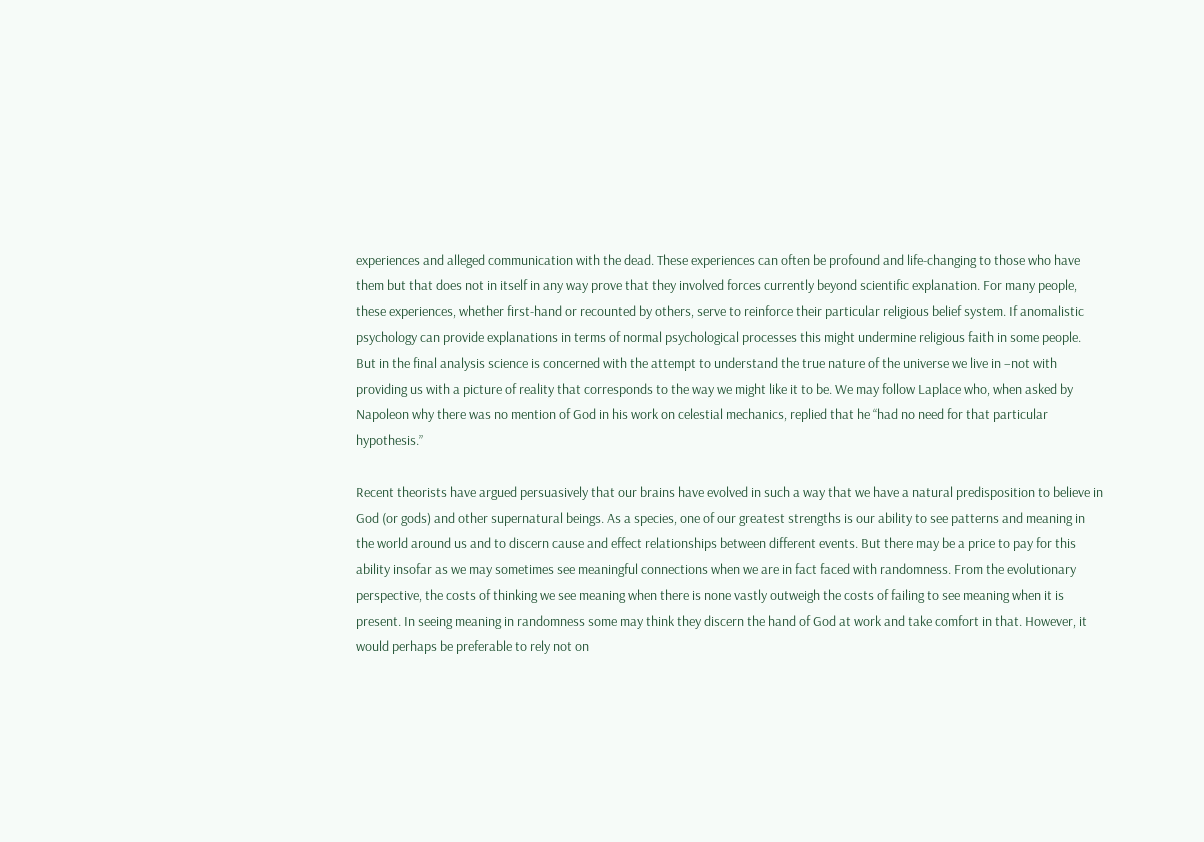experiences and alleged communication with the dead. These experiences can often be profound and life-changing to those who have them but that does not in itself in any way prove that they involved forces currently beyond scientific explanation. For many people, these experiences, whether first-hand or recounted by others, serve to reinforce their particular religious belief system. If anomalistic psychology can provide explanations in terms of normal psychological processes this might undermine religious faith in some people. But in the final analysis science is concerned with the attempt to understand the true nature of the universe we live in –not with providing us with a picture of reality that corresponds to the way we might like it to be. We may follow Laplace who, when asked by Napoleon why there was no mention of God in his work on celestial mechanics, replied that he “had no need for that particular hypothesis.”

Recent theorists have argued persuasively that our brains have evolved in such a way that we have a natural predisposition to believe in God (or gods) and other supernatural beings. As a species, one of our greatest strengths is our ability to see patterns and meaning in the world around us and to discern cause and effect relationships between different events. But there may be a price to pay for this ability insofar as we may sometimes see meaningful connections when we are in fact faced with randomness. From the evolutionary perspective, the costs of thinking we see meaning when there is none vastly outweigh the costs of failing to see meaning when it is present. In seeing meaning in randomness some may think they discern the hand of God at work and take comfort in that. However, it would perhaps be preferable to rely not on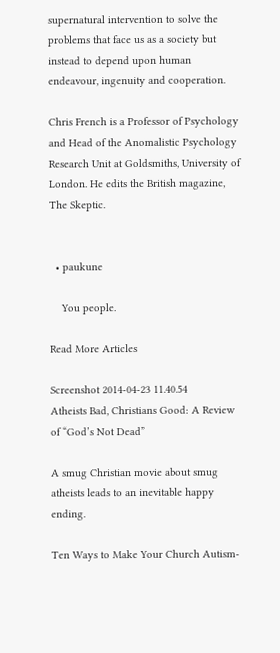supernatural intervention to solve the problems that face us as a society but instead to depend upon human endeavour, ingenuity and cooperation.

Chris French is a Professor of Psychology and Head of the Anomalistic Psychology Research Unit at Goldsmiths, University of London. He edits the British magazine, The Skeptic.


  • paukune

    You people.

Read More Articles

Screenshot 2014-04-23 11.40.54
Atheists Bad, Christians Good: A Review of “God’s Not Dead”

A smug Christian movie about smug atheists leads to an inevitable happy ending.

Ten Ways to Make Your Church Autism-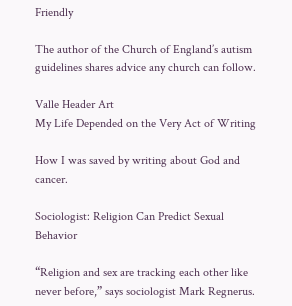Friendly

The author of the Church of England’s autism guidelines shares advice any church can follow.

Valle Header Art
My Life Depended on the Very Act of Writing

How I was saved by writing about God and cancer.

Sociologist: Religion Can Predict Sexual Behavior

“Religion and sex are tracking each other like never before,” says sociologist Mark Regnerus.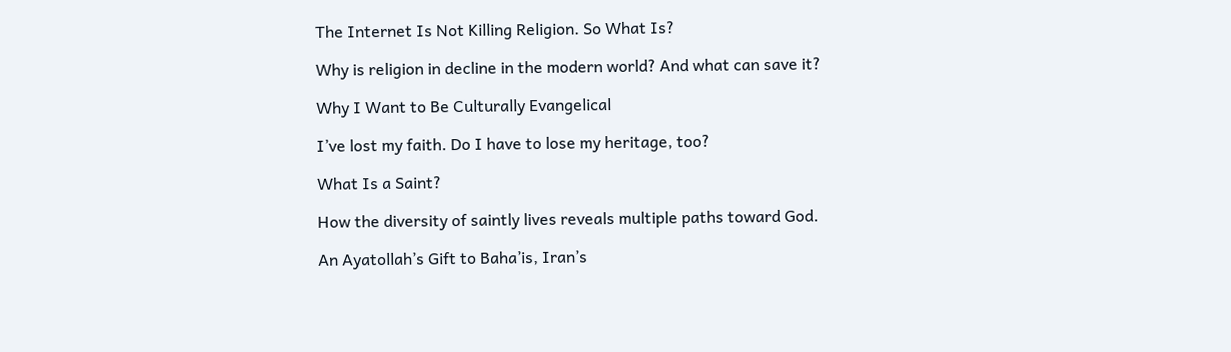The Internet Is Not Killing Religion. So What Is?

Why is religion in decline in the modern world? And what can save it?

Why I Want to Be Culturally Evangelical

I’ve lost my faith. Do I have to lose my heritage, too?

What Is a Saint?

How the diversity of saintly lives reveals multiple paths toward God.

An Ayatollah’s Gift to Baha’is, Iran’s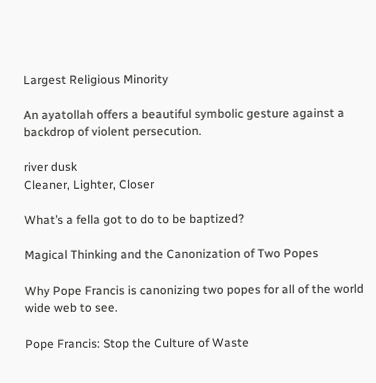Largest Religious Minority

An ayatollah offers a beautiful symbolic gesture against a backdrop of violent persecution.

river dusk
Cleaner, Lighter, Closer

What’s a fella got to do to be baptized?

Magical Thinking and the Canonization of Two Popes

Why Pope Francis is canonizing two popes for all of the world wide web to see.

Pope Francis: Stop the Culture of Waste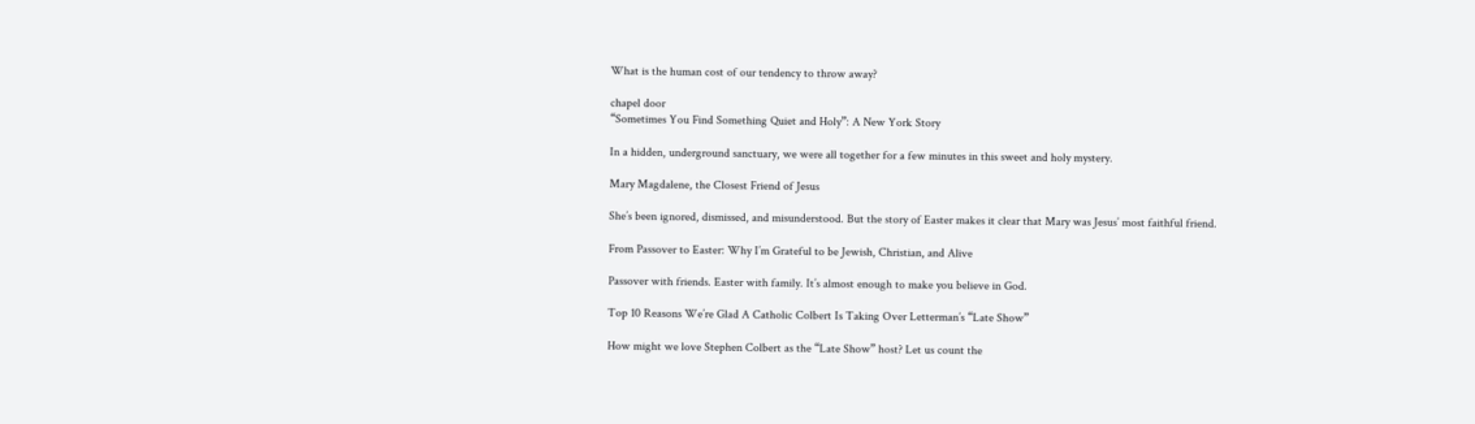What is the human cost of our tendency to throw away?

chapel door
“Sometimes You Find Something Quiet and Holy”: A New York Story

In a hidden, underground sanctuary, we were all together for a few minutes in this sweet and holy mystery.

Mary Magdalene, the Closest Friend of Jesus

She’s been ignored, dismissed, and misunderstood. But the story of Easter makes it clear that Mary was Jesus’ most faithful friend.

From Passover to Easter: Why I’m Grateful to be Jewish, Christian, and Alive

Passover with friends. Easter with family. It’s almost enough to make you believe in God.

Top 10 Reasons We’re Glad A Catholic Colbert Is Taking Over Letterman’s “Late Show”

How might we love Stephen Colbert as the “Late Show” host? Let us count the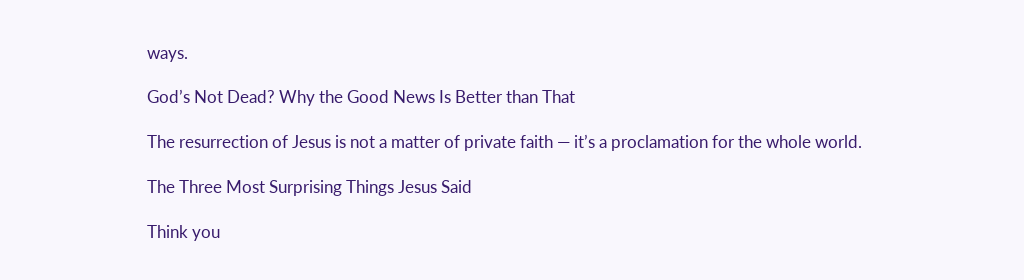ways.

God’s Not Dead? Why the Good News Is Better than That

The resurrection of Jesus is not a matter of private faith — it’s a proclamation for the whole world.

The Three Most Surprising Things Jesus Said

Think you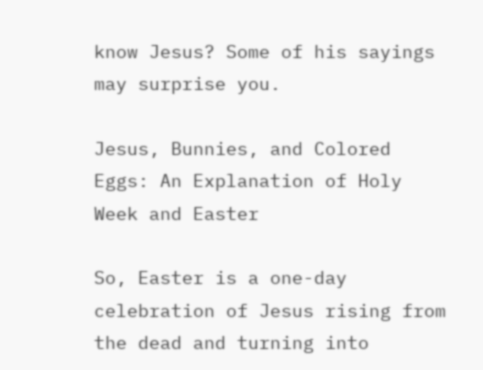know Jesus? Some of his sayings may surprise you.

Jesus, Bunnies, and Colored Eggs: An Explanation of Holy Week and Easter

So, Easter is a one-day celebration of Jesus rising from the dead and turning into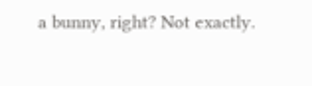a bunny, right? Not exactly.